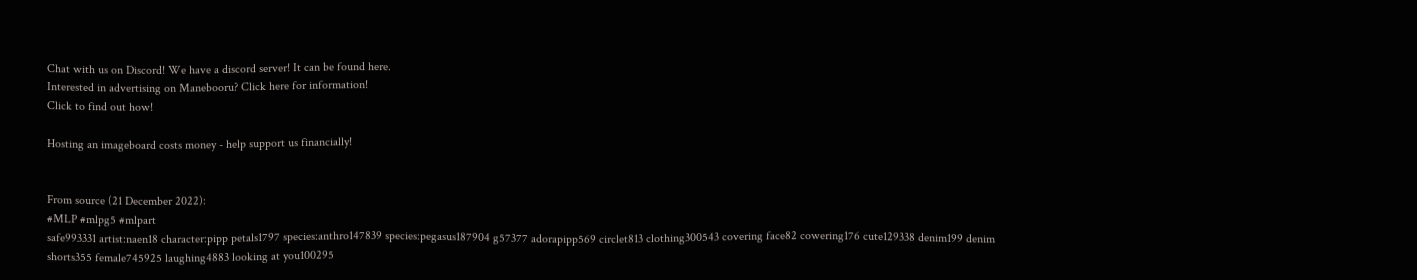Chat with us on Discord! We have a discord server! It can be found here.
Interested in advertising on Manebooru? Click here for information!
Click to find out how!

Hosting an imageboard costs money - help support us financially!


From source (21 December 2022):
#MLP #mlpg5 #mlpart
safe993331 artist:naen18 character:pipp petals1797 species:anthro147839 species:pegasus187904 g57377 adorapipp569 circlet813 clothing300543 covering face82 cowering176 cute129338 denim199 denim shorts355 female745925 laughing4883 looking at you100295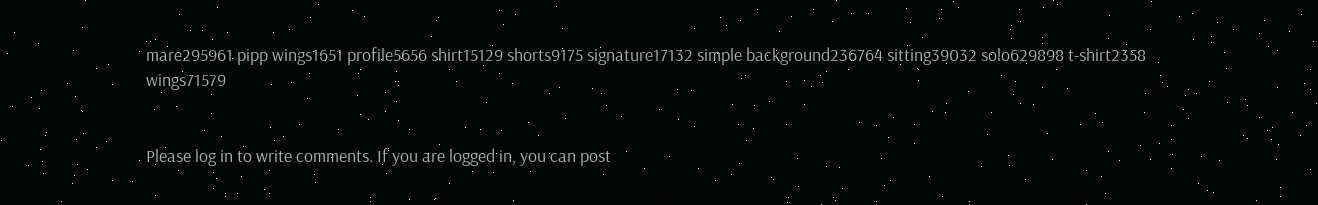mare295961 pipp wings1651 profile5656 shirt15129 shorts9175 signature17132 simple background236764 sitting39032 solo629898 t-shirt2358 wings71579


Please log in to write comments. If you are logged in, you can post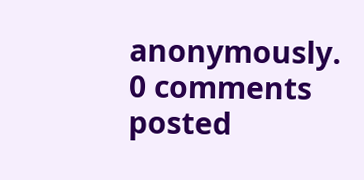anonymously.
0 comments posted